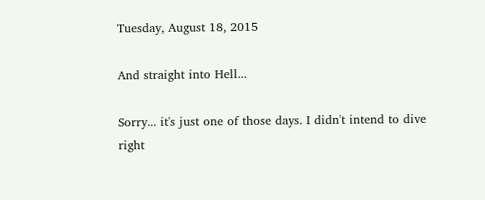Tuesday, August 18, 2015

And straight into Hell...

Sorry... it's just one of those days. I didn't intend to dive right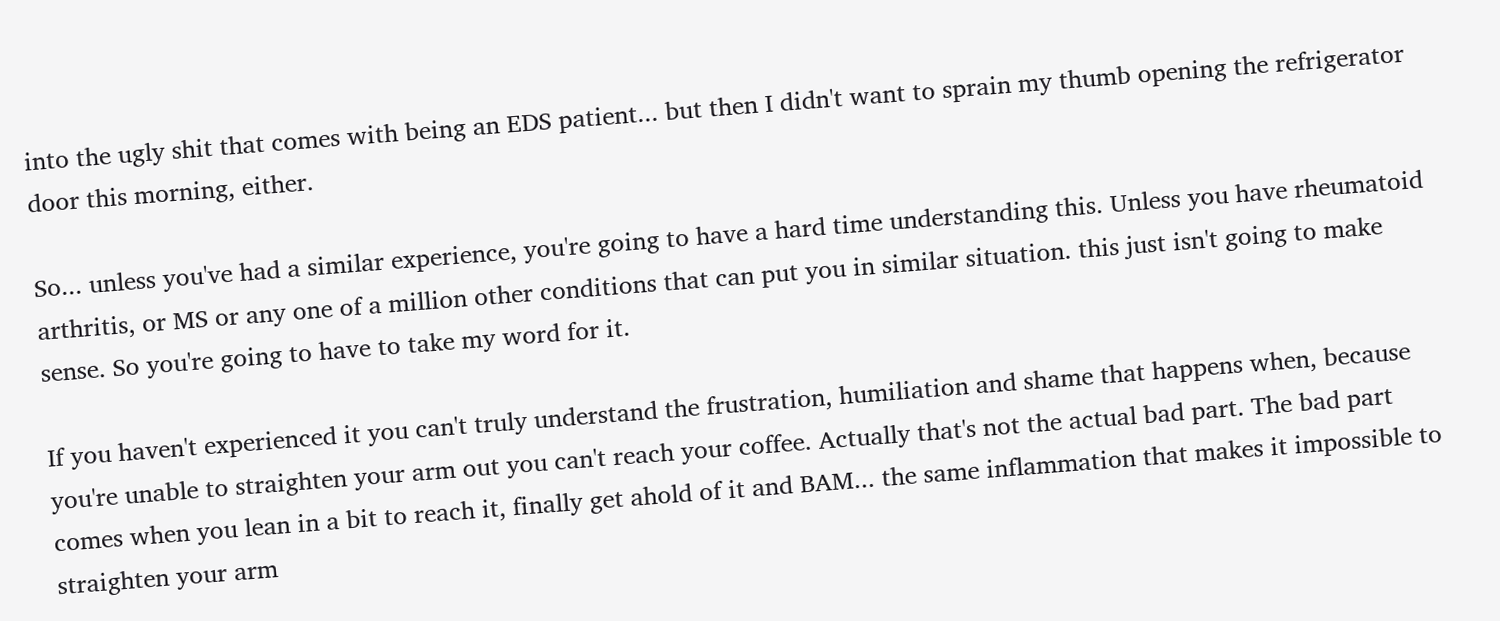into the ugly shit that comes with being an EDS patient... but then I didn't want to sprain my thumb opening the refrigerator door this morning, either.

So... unless you've had a similar experience, you're going to have a hard time understanding this. Unless you have rheumatoid arthritis, or MS or any one of a million other conditions that can put you in similar situation. this just isn't going to make sense. So you're going to have to take my word for it.

If you haven't experienced it you can't truly understand the frustration, humiliation and shame that happens when, because you're unable to straighten your arm out you can't reach your coffee. Actually that's not the actual bad part. The bad part comes when you lean in a bit to reach it, finally get ahold of it and BAM... the same inflammation that makes it impossible to straighten your arm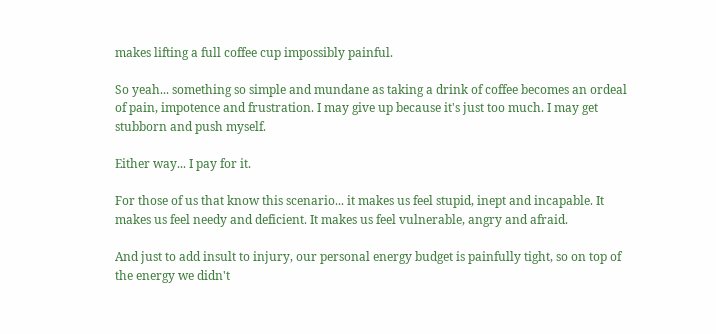makes lifting a full coffee cup impossibly painful.

So yeah... something so simple and mundane as taking a drink of coffee becomes an ordeal of pain, impotence and frustration. I may give up because it's just too much. I may get stubborn and push myself.

Either way... I pay for it.

For those of us that know this scenario... it makes us feel stupid, inept and incapable. It makes us feel needy and deficient. It makes us feel vulnerable, angry and afraid.

And just to add insult to injury, our personal energy budget is painfully tight, so on top of the energy we didn't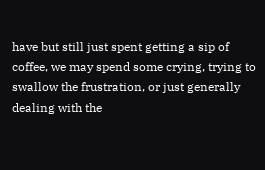have but still just spent getting a sip of coffee, we may spend some crying, trying to swallow the frustration, or just generally dealing with the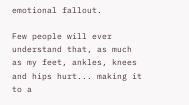emotional fallout.

Few people will ever understand that, as much as my feet, ankles, knees and hips hurt... making it to a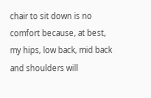chair to sit down is no comfort because, at best, my hips, low back, mid back and shoulders will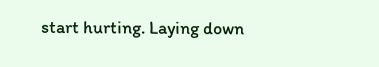start hurting. Laying down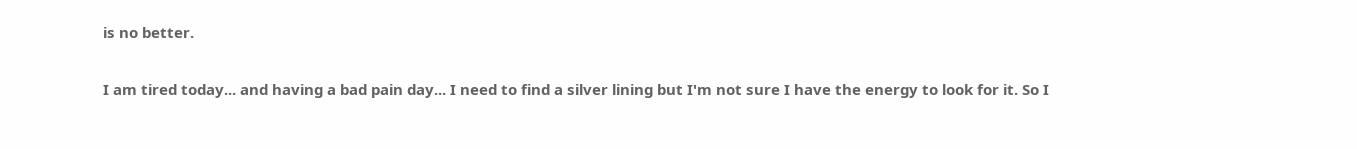is no better.

I am tired today... and having a bad pain day... I need to find a silver lining but I'm not sure I have the energy to look for it. So I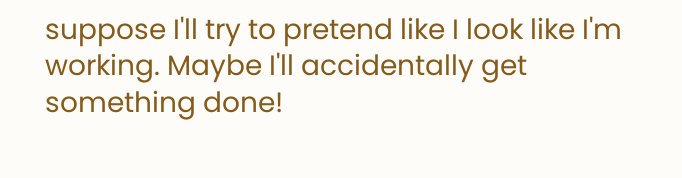suppose I'll try to pretend like I look like I'm working. Maybe I'll accidentally get something done!